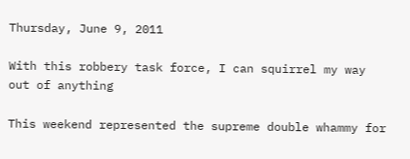Thursday, June 9, 2011

With this robbery task force, I can squirrel my way out of anything

This weekend represented the supreme double whammy for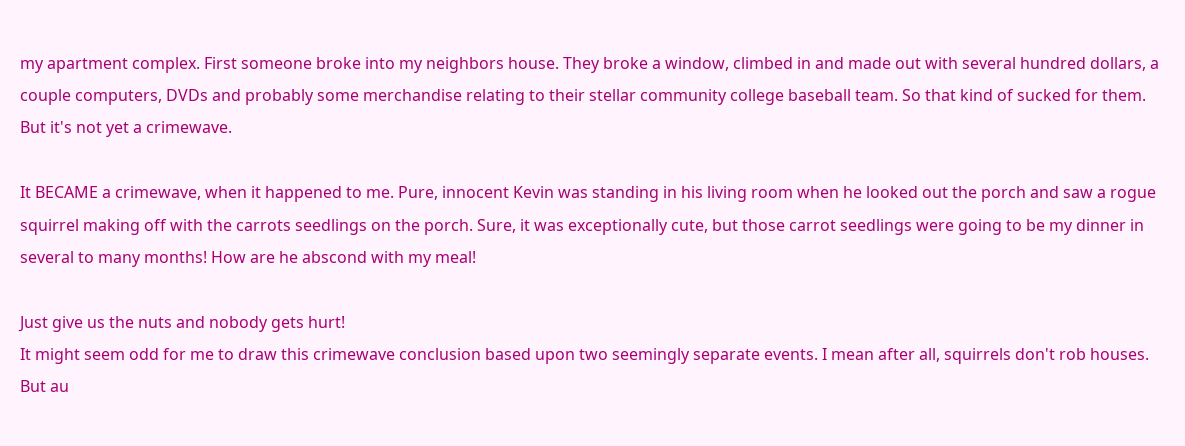my apartment complex. First someone broke into my neighbors house. They broke a window, climbed in and made out with several hundred dollars, a couple computers, DVDs and probably some merchandise relating to their stellar community college baseball team. So that kind of sucked for them. But it's not yet a crimewave.

It BECAME a crimewave, when it happened to me. Pure, innocent Kevin was standing in his living room when he looked out the porch and saw a rogue squirrel making off with the carrots seedlings on the porch. Sure, it was exceptionally cute, but those carrot seedlings were going to be my dinner in several to many months! How are he abscond with my meal!

Just give us the nuts and nobody gets hurt!
It might seem odd for me to draw this crimewave conclusion based upon two seemingly separate events. I mean after all, squirrels don't rob houses. But au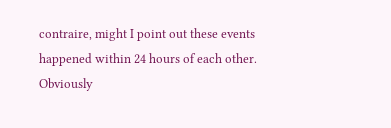contraire, might I point out these events happened within 24 hours of each other. Obviously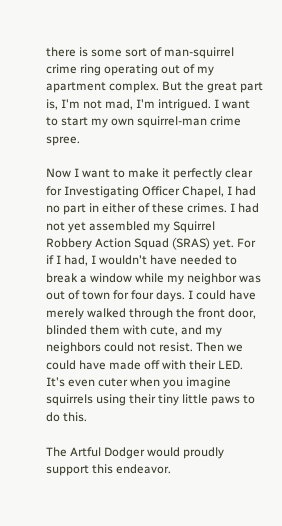there is some sort of man-squirrel crime ring operating out of my apartment complex. But the great part is, I'm not mad, I'm intrigued. I want to start my own squirrel-man crime spree.

Now I want to make it perfectly clear for Investigating Officer Chapel, I had no part in either of these crimes. I had not yet assembled my Squirrel Robbery Action Squad (SRAS) yet. For if I had, I wouldn't have needed to break a window while my neighbor was out of town for four days. I could have merely walked through the front door, blinded them with cute, and my neighbors could not resist. Then we could have made off with their LED. It's even cuter when you imagine squirrels using their tiny little paws to do this.

The Artful Dodger would proudly support this endeavor.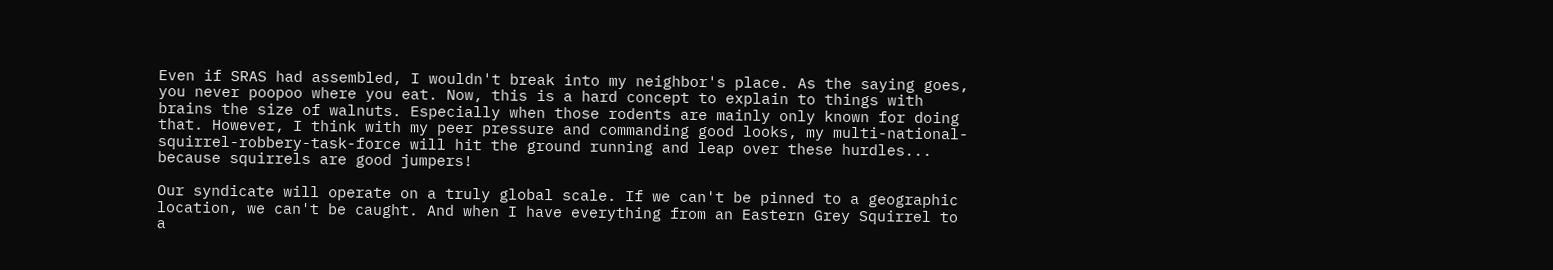Even if SRAS had assembled, I wouldn't break into my neighbor's place. As the saying goes, you never poopoo where you eat. Now, this is a hard concept to explain to things with brains the size of walnuts. Especially when those rodents are mainly only known for doing that. However, I think with my peer pressure and commanding good looks, my multi-national-squirrel-robbery-task-force will hit the ground running and leap over these hurdles... because squirrels are good jumpers!

Our syndicate will operate on a truly global scale. If we can't be pinned to a geographic location, we can't be caught. And when I have everything from an Eastern Grey Squirrel to a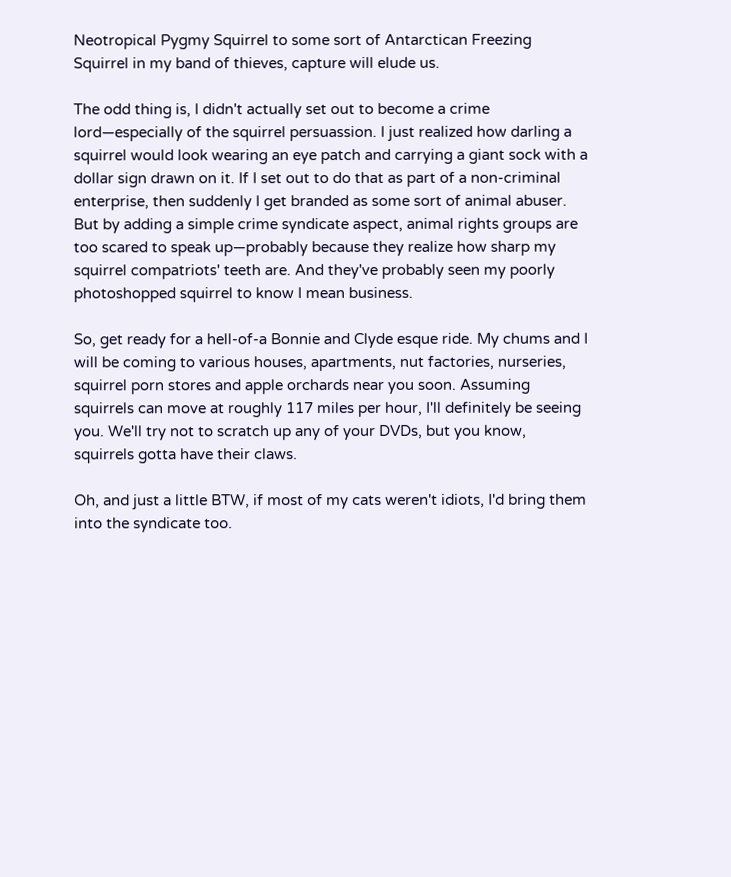Neotropical Pygmy Squirrel to some sort of Antarctican Freezing Squirrel in my band of thieves, capture will elude us.

The odd thing is, I didn't actually set out to become a crime lord—especially of the squirrel persuassion. I just realized how darling a squirrel would look wearing an eye patch and carrying a giant sock with a dollar sign drawn on it. If I set out to do that as part of a non-criminal enterprise, then suddenly I get branded as some sort of animal abuser. But by adding a simple crime syndicate aspect, animal rights groups are too scared to speak up—probably because they realize how sharp my squirrel compatriots' teeth are. And they've probably seen my poorly photoshopped squirrel to know I mean business.

So, get ready for a hell-of-a Bonnie and Clyde esque ride. My chums and I will be coming to various houses, apartments, nut factories, nurseries, squirrel porn stores and apple orchards near you soon. Assuming squirrels can move at roughly 117 miles per hour, I'll definitely be seeing you. We'll try not to scratch up any of your DVDs, but you know, squirrels gotta have their claws.

Oh, and just a little BTW, if most of my cats weren't idiots, I'd bring them into the syndicate too.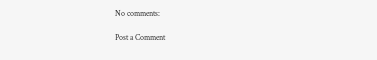No comments:

Post a Comment